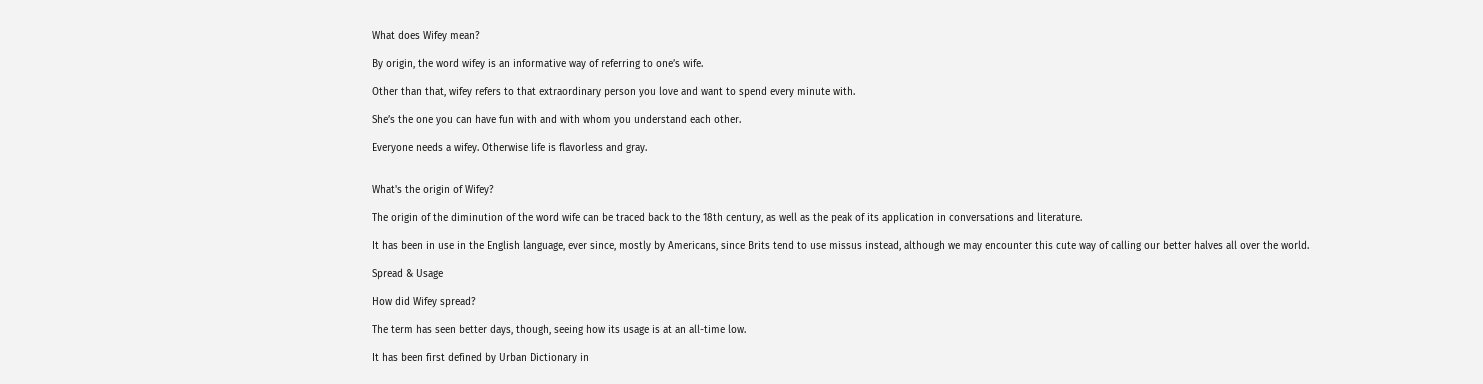What does Wifey mean?

By origin, the word wifey is an informative way of referring to one’s wife.

Other than that, wifey refers to that extraordinary person you love and want to spend every minute with.

She’s the one you can have fun with and with whom you understand each other.

Everyone needs a wifey. Otherwise life is flavorless and gray.


What's the origin of Wifey?

The origin of the diminution of the word wife can be traced back to the 18th century, as well as the peak of its application in conversations and literature.

It has been in use in the English language, ever since, mostly by Americans, since Brits tend to use missus instead, although we may encounter this cute way of calling our better halves all over the world.

Spread & Usage

How did Wifey spread?

The term has seen better days, though, seeing how its usage is at an all-time low.

It has been first defined by Urban Dictionary in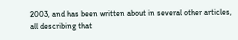2003, and has been written about in several other articles, all describing that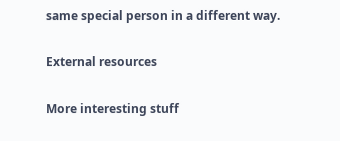same special person in a different way.

External resources

More interesting stuff